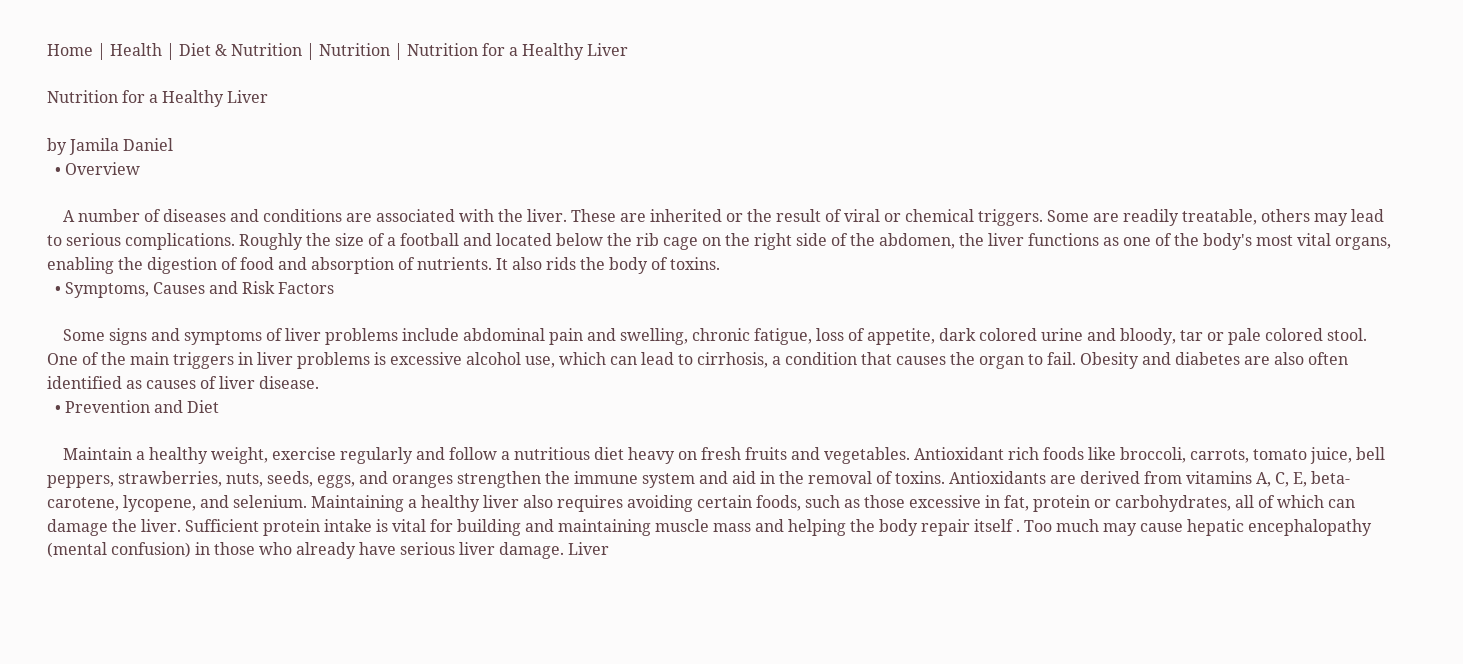Home | Health | Diet & Nutrition | Nutrition | Nutrition for a Healthy Liver

Nutrition for a Healthy Liver

by Jamila Daniel
  • Overview

    A number of diseases and conditions are associated with the liver. These are inherited or the result of viral or chemical triggers. Some are readily treatable, others may lead to serious complications. Roughly the size of a football and located below the rib cage on the right side of the abdomen, the liver functions as one of the body's most vital organs, enabling the digestion of food and absorption of nutrients. It also rids the body of toxins.
  • Symptoms, Causes and Risk Factors

    Some signs and symptoms of liver problems include abdominal pain and swelling, chronic fatigue, loss of appetite, dark colored urine and bloody, tar or pale colored stool. One of the main triggers in liver problems is excessive alcohol use, which can lead to cirrhosis, a condition that causes the organ to fail. Obesity and diabetes are also often identified as causes of liver disease.
  • Prevention and Diet

    Maintain a healthy weight, exercise regularly and follow a nutritious diet heavy on fresh fruits and vegetables. Antioxidant rich foods like broccoli, carrots, tomato juice, bell peppers, strawberries, nuts, seeds, eggs, and oranges strengthen the immune system and aid in the removal of toxins. Antioxidants are derived from vitamins A, C, E, beta-carotene, lycopene, and selenium. Maintaining a healthy liver also requires avoiding certain foods, such as those excessive in fat, protein or carbohydrates, all of which can damage the liver. Sufficient protein intake is vital for building and maintaining muscle mass and helping the body repair itself . Too much may cause hepatic encephalopathy (mental confusion) in those who already have serious liver damage. Liver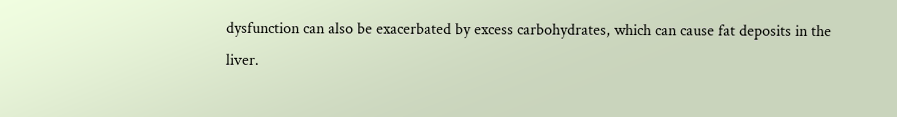dysfunction can also be exacerbated by excess carbohydrates, which can cause fat deposits in the liver.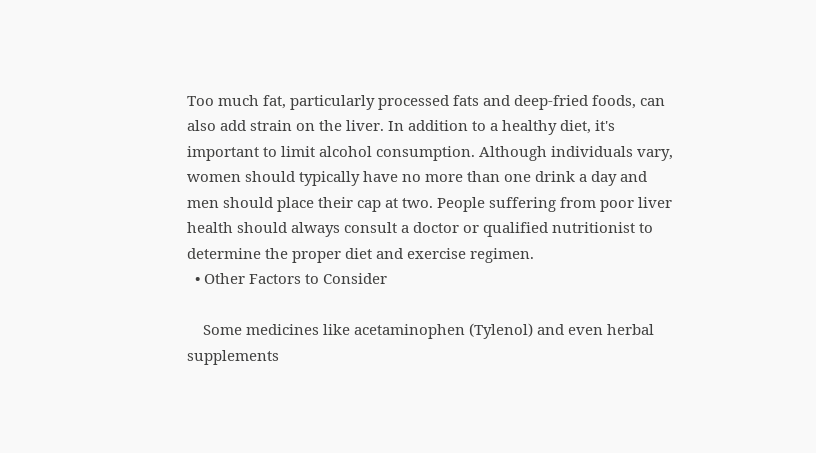Too much fat, particularly processed fats and deep-fried foods, can also add strain on the liver. In addition to a healthy diet, it's important to limit alcohol consumption. Although individuals vary, women should typically have no more than one drink a day and men should place their cap at two. People suffering from poor liver health should always consult a doctor or qualified nutritionist to determine the proper diet and exercise regimen.
  • Other Factors to Consider

    Some medicines like acetaminophen (Tylenol) and even herbal supplements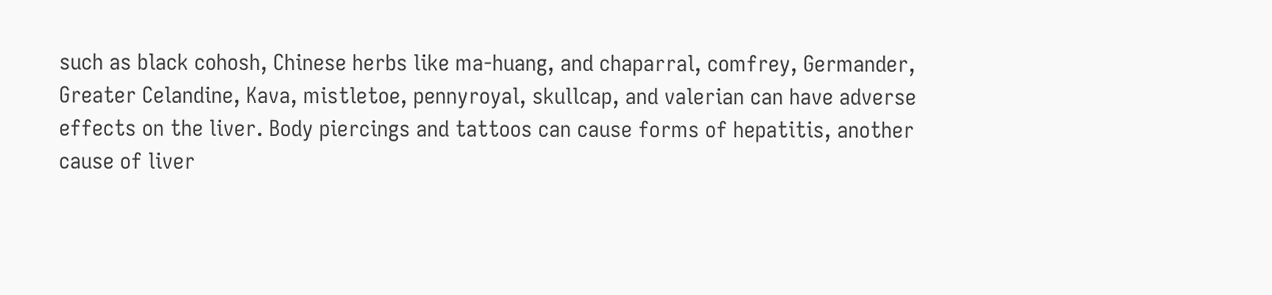such as black cohosh, Chinese herbs like ma-huang, and chaparral, comfrey, Germander, Greater Celandine, Kava, mistletoe, pennyroyal, skullcap, and valerian can have adverse effects on the liver. Body piercings and tattoos can cause forms of hepatitis, another cause of liver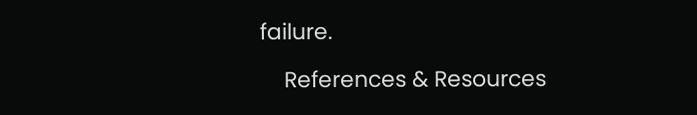failure.

    References & Resources